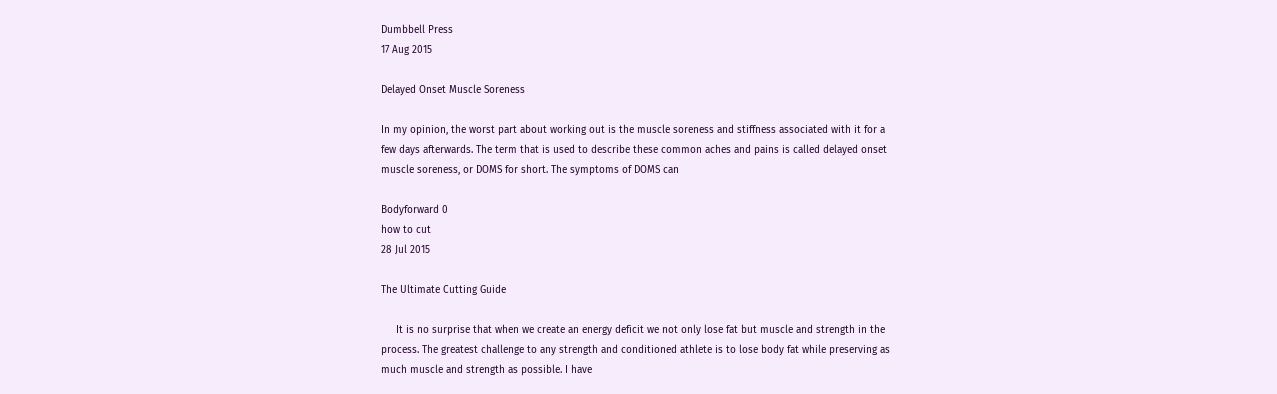Dumbbell Press
17 Aug 2015

Delayed Onset Muscle Soreness

In my opinion, the worst part about working out is the muscle soreness and stiffness associated with it for a few days afterwards. The term that is used to describe these common aches and pains is called delayed onset muscle soreness, or DOMS for short. The symptoms of DOMS can

Bodyforward 0
how to cut
28 Jul 2015

The Ultimate Cutting Guide

     It is no surprise that when we create an energy deficit we not only lose fat but muscle and strength in the process. The greatest challenge to any strength and conditioned athlete is to lose body fat while preserving as much muscle and strength as possible. I have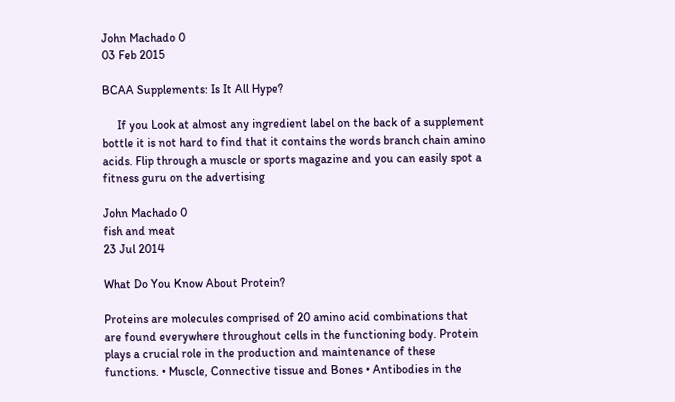John Machado 0
03 Feb 2015

BCAA Supplements: Is It All Hype?

     If you Look at almost any ingredient label on the back of a supplement bottle it is not hard to find that it contains the words branch chain amino acids. Flip through a muscle or sports magazine and you can easily spot a fitness guru on the advertising

John Machado 0
fish and meat
23 Jul 2014

What Do You Know About Protein?

Proteins are molecules comprised of 20 amino acid combinations that are found everywhere throughout cells in the functioning body. Protein plays a crucial role in the production and maintenance of these functions. • Muscle, Connective tissue and Bones • Antibodies in the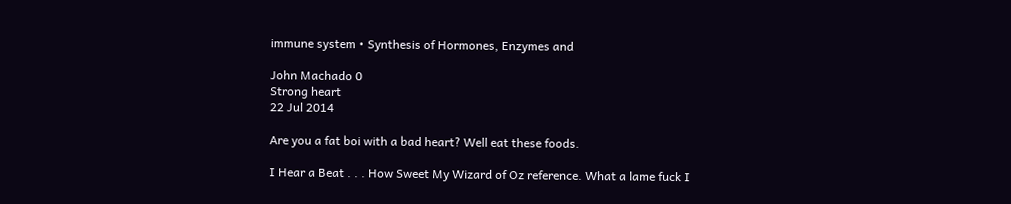immune system • Synthesis of Hormones, Enzymes and

John Machado 0
Strong heart
22 Jul 2014

Are you a fat boi with a bad heart? Well eat these foods.

I Hear a Beat . . . How Sweet My Wizard of Oz reference. What a lame fuck I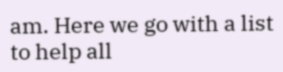am. Here we go with a list to help all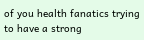of you health fanatics trying to have a strong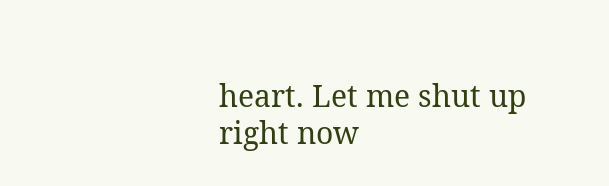heart. Let me shut up right now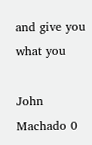and give you what you

John Machado 0